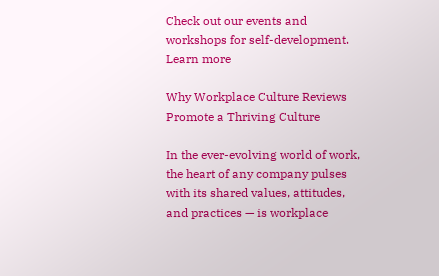Check out our events and workshops for self-development. Learn more

Why Workplace Culture Reviews Promote a Thriving Culture

In the ever-evolving world of work, the heart of any company pulses with its shared values, attitudes, and practices — is workplace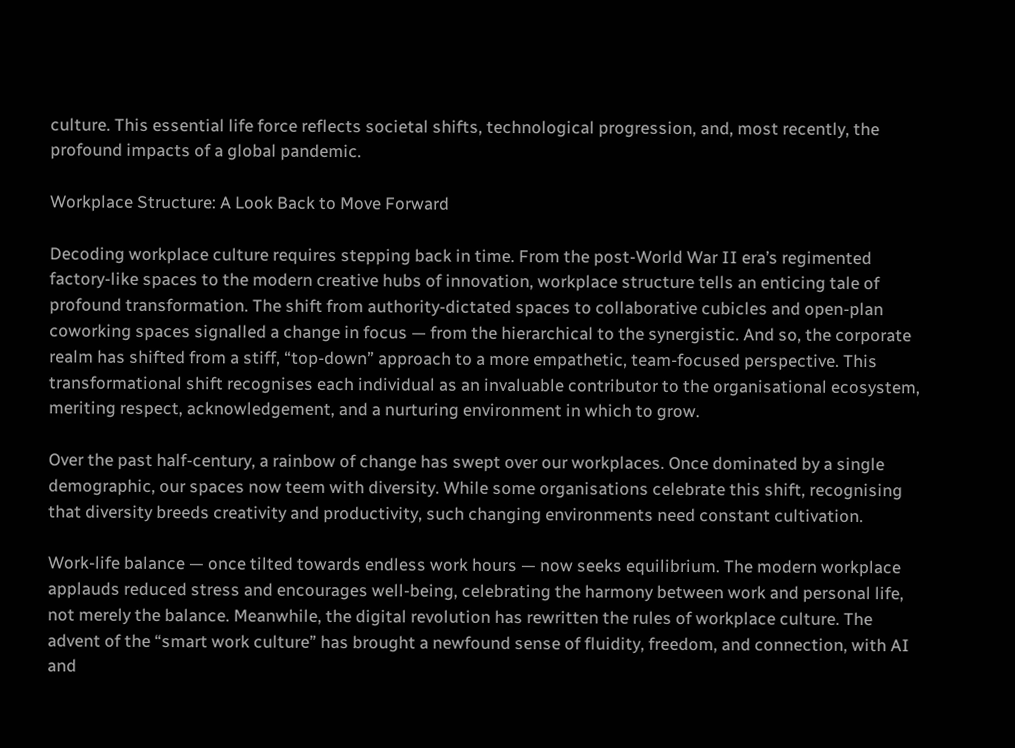culture. This essential life force reflects societal shifts, technological progression, and, most recently, the profound impacts of a global pandemic.

Workplace Structure: A Look Back to Move Forward

Decoding workplace culture requires stepping back in time. From the post-World War II era’s regimented factory-like spaces to the modern creative hubs of innovation, workplace structure tells an enticing tale of profound transformation. The shift from authority-dictated spaces to collaborative cubicles and open-plan coworking spaces signalled a change in focus — from the hierarchical to the synergistic. And so, the corporate realm has shifted from a stiff, “top-down” approach to a more empathetic, team-focused perspective. This transformational shift recognises each individual as an invaluable contributor to the organisational ecosystem, meriting respect, acknowledgement, and a nurturing environment in which to grow.

Over the past half-century, a rainbow of change has swept over our workplaces. Once dominated by a single demographic, our spaces now teem with diversity. While some organisations celebrate this shift, recognising that diversity breeds creativity and productivity, such changing environments need constant cultivation.

Work-life balance — once tilted towards endless work hours — now seeks equilibrium. The modern workplace applauds reduced stress and encourages well-being, celebrating the harmony between work and personal life, not merely the balance. Meanwhile, the digital revolution has rewritten the rules of workplace culture. The advent of the “smart work culture” has brought a newfound sense of fluidity, freedom, and connection, with AI and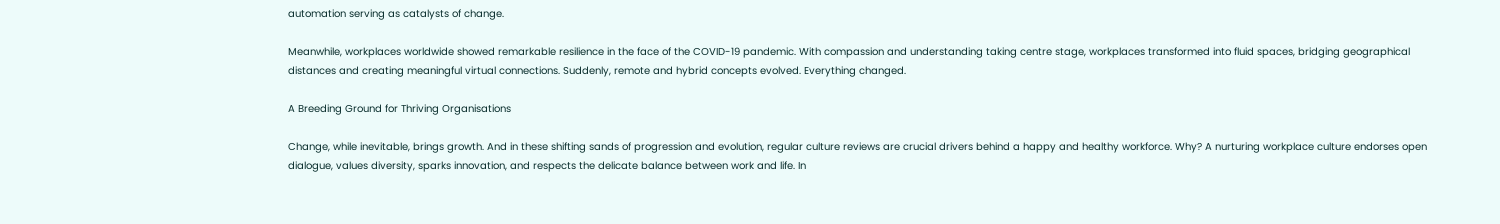automation serving as catalysts of change.

Meanwhile, workplaces worldwide showed remarkable resilience in the face of the COVID-19 pandemic. With compassion and understanding taking centre stage, workplaces transformed into fluid spaces, bridging geographical distances and creating meaningful virtual connections. Suddenly, remote and hybrid concepts evolved. Everything changed.

A Breeding Ground for Thriving Organisations

Change, while inevitable, brings growth. And in these shifting sands of progression and evolution, regular culture reviews are crucial drivers behind a happy and healthy workforce. Why? A nurturing workplace culture endorses open dialogue, values diversity, sparks innovation, and respects the delicate balance between work and life. In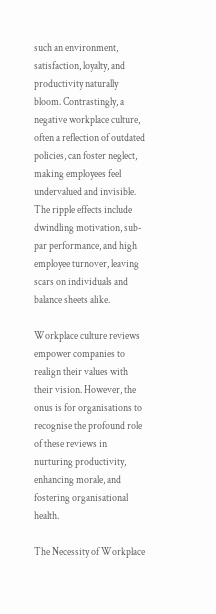such an environment, satisfaction, loyalty, and productivity naturally bloom. Contrastingly, a negative workplace culture, often a reflection of outdated policies, can foster neglect, making employees feel undervalued and invisible. The ripple effects include dwindling motivation, sub-par performance, and high employee turnover, leaving scars on individuals and balance sheets alike.

Workplace culture reviews empower companies to realign their values with their vision. However, the onus is for organisations to recognise the profound role of these reviews in nurturing productivity, enhancing morale, and fostering organisational health.

The Necessity of Workplace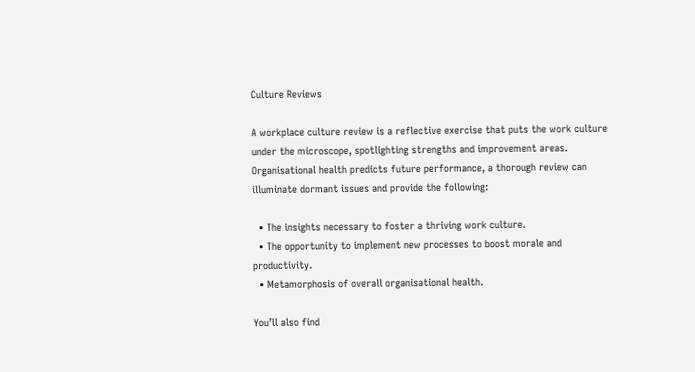Culture Reviews

A workplace culture review is a reflective exercise that puts the work culture under the microscope, spotlighting strengths and improvement areas. Organisational health predicts future performance, a thorough review can illuminate dormant issues and provide the following:

  • The insights necessary to foster a thriving work culture.
  • The opportunity to implement new processes to boost morale and productivity.
  • Metamorphosis of overall organisational health.

You’ll also find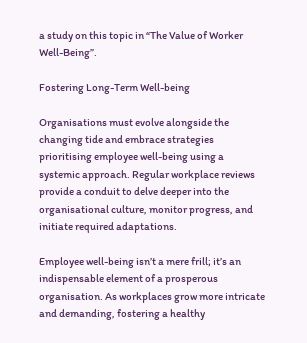a study on this topic in “The Value of Worker Well-Being”.

Fostering Long-Term Well-being

Organisations must evolve alongside the changing tide and embrace strategies prioritising employee well-being using a systemic approach. Regular workplace reviews provide a conduit to delve deeper into the organisational culture, monitor progress, and initiate required adaptations.

Employee well-being isn’t a mere frill; it’s an indispensable element of a prosperous organisation. As workplaces grow more intricate and demanding, fostering a healthy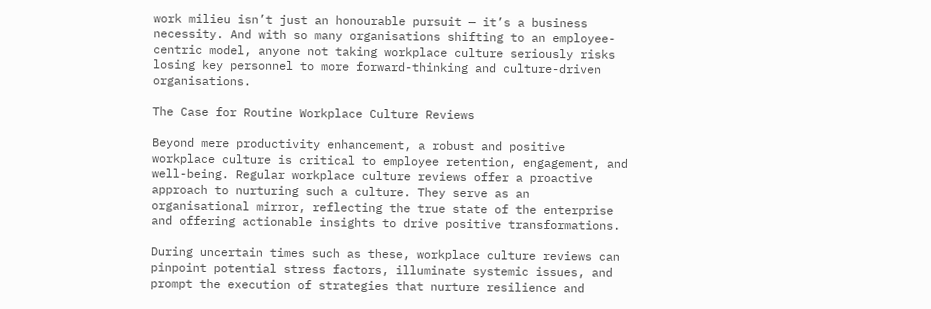work milieu isn’t just an honourable pursuit — it’s a business necessity. And with so many organisations shifting to an employee-centric model, anyone not taking workplace culture seriously risks losing key personnel to more forward-thinking and culture-driven organisations.

The Case for Routine Workplace Culture Reviews

Beyond mere productivity enhancement, a robust and positive workplace culture is critical to employee retention, engagement, and well-being. Regular workplace culture reviews offer a proactive approach to nurturing such a culture. They serve as an organisational mirror, reflecting the true state of the enterprise and offering actionable insights to drive positive transformations.

During uncertain times such as these, workplace culture reviews can pinpoint potential stress factors, illuminate systemic issues, and prompt the execution of strategies that nurture resilience and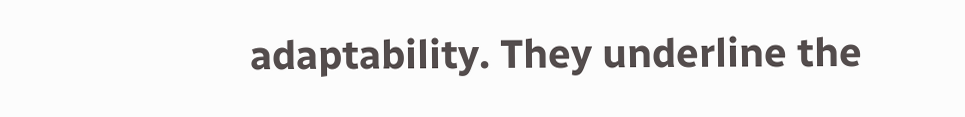adaptability. They underline the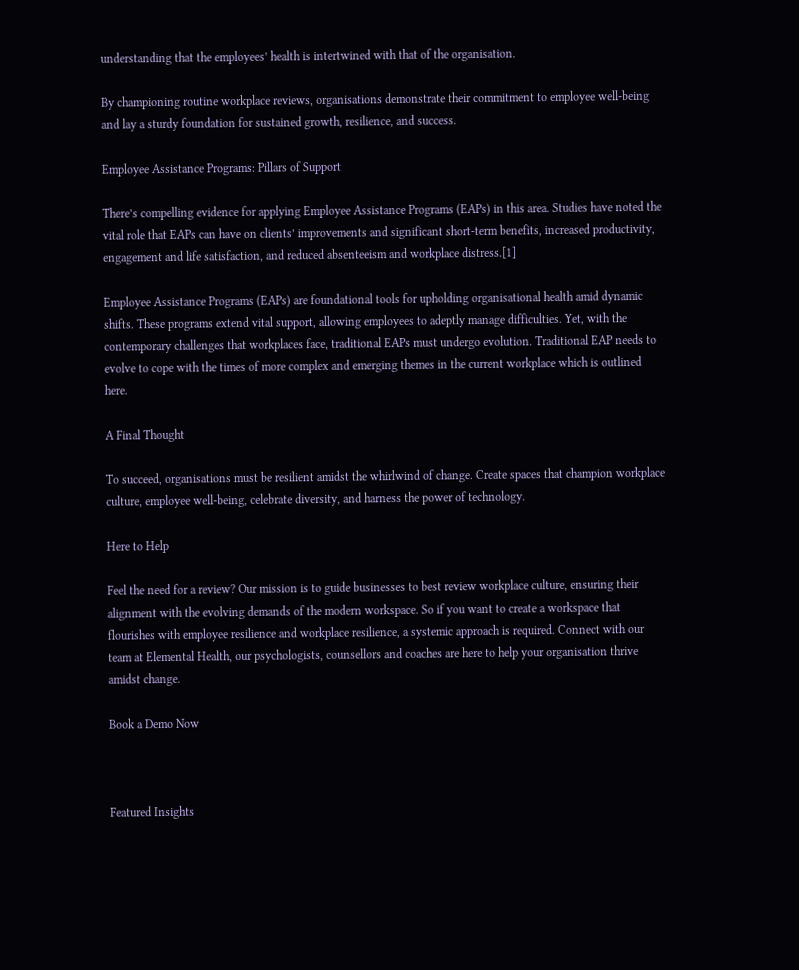understanding that the employees’ health is intertwined with that of the organisation.

By championing routine workplace reviews, organisations demonstrate their commitment to employee well-being and lay a sturdy foundation for sustained growth, resilience, and success.

Employee Assistance Programs: Pillars of Support

There’s compelling evidence for applying Employee Assistance Programs (EAPs) in this area. Studies have noted the vital role that EAPs can have on clients’ improvements and significant short-term benefits, increased productivity, engagement and life satisfaction, and reduced absenteeism and workplace distress.[1]

Employee Assistance Programs (EAPs) are foundational tools for upholding organisational health amid dynamic shifts. These programs extend vital support, allowing employees to adeptly manage difficulties. Yet, with the contemporary challenges that workplaces face, traditional EAPs must undergo evolution. Traditional EAP needs to evolve to cope with the times of more complex and emerging themes in the current workplace which is outlined here.

A Final Thought

To succeed, organisations must be resilient amidst the whirlwind of change. Create spaces that champion workplace culture, employee well-being, celebrate diversity, and harness the power of technology.

Here to Help

Feel the need for a review? Our mission is to guide businesses to best review workplace culture, ensuring their alignment with the evolving demands of the modern workspace. So if you want to create a workspace that flourishes with employee resilience and workplace resilience, a systemic approach is required. Connect with our team at Elemental Health, our psychologists, counsellors and coaches are here to help your organisation thrive amidst change.

Book a Demo Now



Featured Insights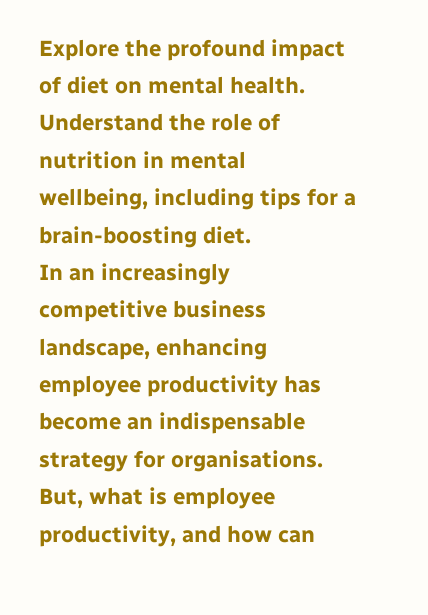Explore the profound impact of diet on mental health. Understand the role of nutrition in mental wellbeing, including tips for a brain-boosting diet.
In an increasingly competitive business landscape, enhancing employee productivity has become an indispensable strategy for organisations. But, what is employee productivity, and how can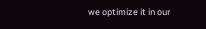we optimize it in our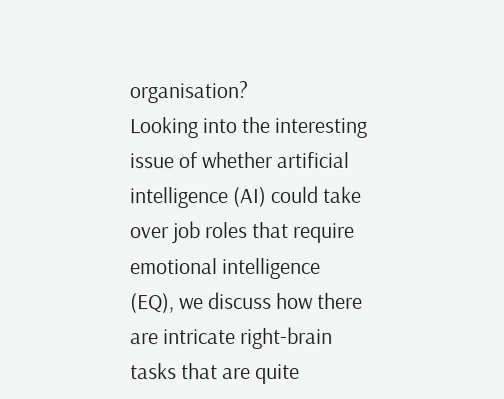organisation?
Looking into the interesting issue of whether artificial intelligence (AI) could take over job roles that require emotional intelligence (EQ), we discuss how there are intricate right-brain tasks that are quite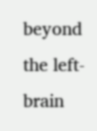beyond the left-brain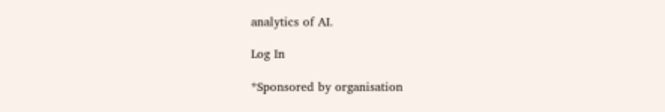analytics of AI.

Log In

*Sponsored by organisation